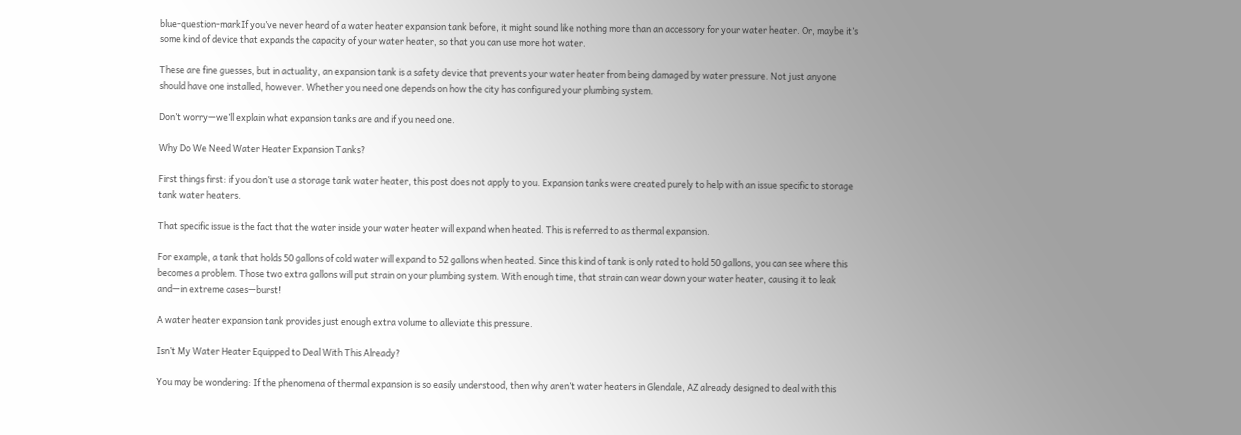blue-question-markIf you’ve never heard of a water heater expansion tank before, it might sound like nothing more than an accessory for your water heater. Or, maybe it’s some kind of device that expands the capacity of your water heater, so that you can use more hot water.

These are fine guesses, but in actuality, an expansion tank is a safety device that prevents your water heater from being damaged by water pressure. Not just anyone should have one installed, however. Whether you need one depends on how the city has configured your plumbing system.

Don’t worry—we’ll explain what expansion tanks are and if you need one.

Why Do We Need Water Heater Expansion Tanks?

First things first: if you don’t use a storage tank water heater, this post does not apply to you. Expansion tanks were created purely to help with an issue specific to storage tank water heaters.

That specific issue is the fact that the water inside your water heater will expand when heated. This is referred to as thermal expansion.

For example, a tank that holds 50 gallons of cold water will expand to 52 gallons when heated. Since this kind of tank is only rated to hold 50 gallons, you can see where this becomes a problem. Those two extra gallons will put strain on your plumbing system. With enough time, that strain can wear down your water heater, causing it to leak and—in extreme cases—burst!

A water heater expansion tank provides just enough extra volume to alleviate this pressure.

Isn’t My Water Heater Equipped to Deal With This Already?

You may be wondering: If the phenomena of thermal expansion is so easily understood, then why aren’t water heaters in Glendale, AZ already designed to deal with this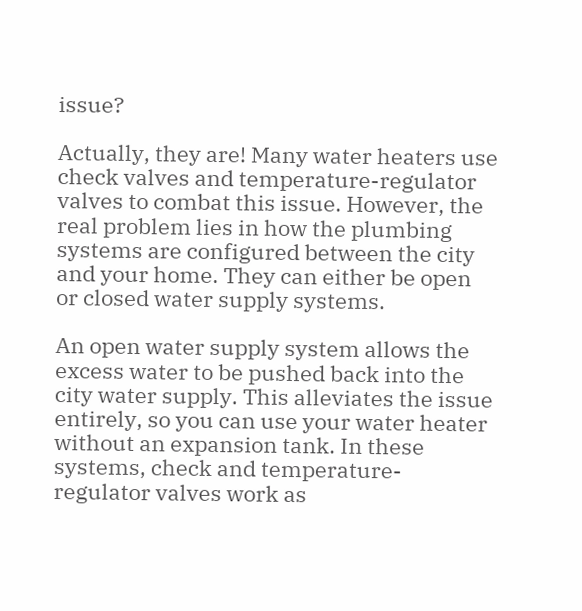issue?

Actually, they are! Many water heaters use check valves and temperature-regulator valves to combat this issue. However, the real problem lies in how the plumbing systems are configured between the city and your home. They can either be open or closed water supply systems.

An open water supply system allows the excess water to be pushed back into the city water supply. This alleviates the issue entirely, so you can use your water heater without an expansion tank. In these systems, check and temperature-regulator valves work as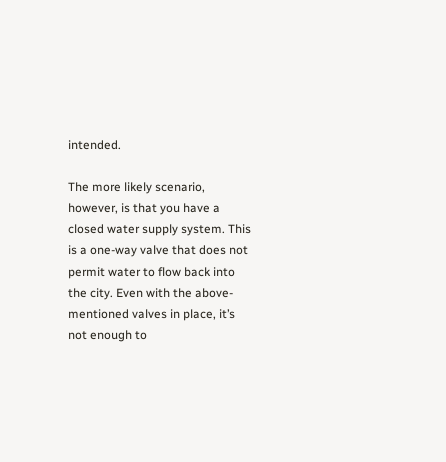intended.

The more likely scenario, however, is that you have a closed water supply system. This is a one-way valve that does not permit water to flow back into the city. Even with the above-mentioned valves in place, it’s not enough to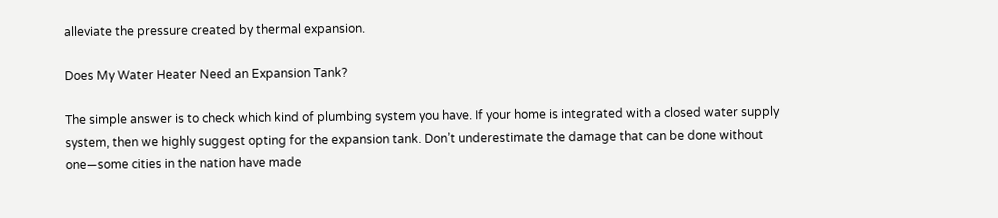alleviate the pressure created by thermal expansion.

Does My Water Heater Need an Expansion Tank?

The simple answer is to check which kind of plumbing system you have. If your home is integrated with a closed water supply system, then we highly suggest opting for the expansion tank. Don’t underestimate the damage that can be done without one—some cities in the nation have made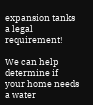expansion tanks a legal requirement!

We can help determine if your home needs a water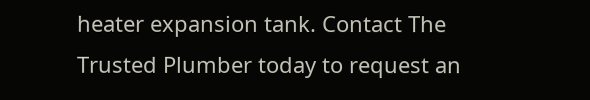heater expansion tank. Contact The Trusted Plumber today to request an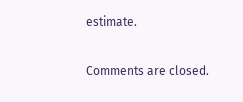estimate.

Comments are closed.